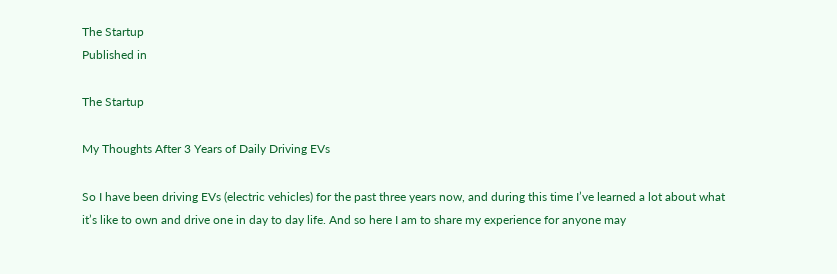The Startup
Published in

The Startup

My Thoughts After 3 Years of Daily Driving EVs

So I have been driving EVs (electric vehicles) for the past three years now, and during this time I’ve learned a lot about what it’s like to own and drive one in day to day life. And so here I am to share my experience for anyone may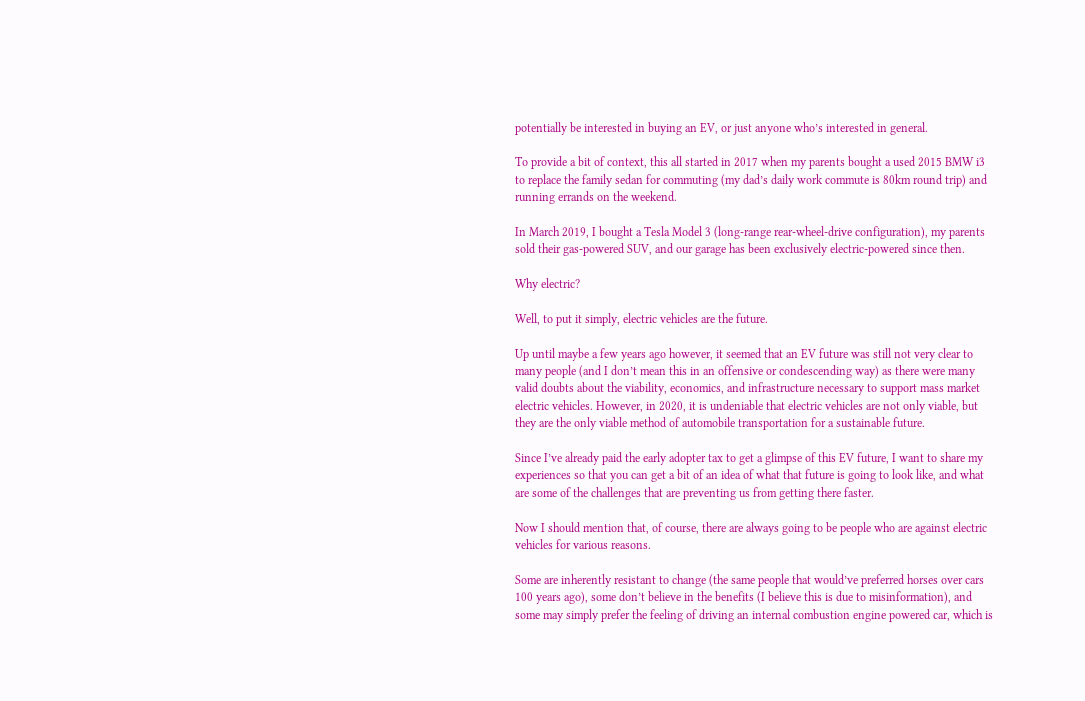potentially be interested in buying an EV, or just anyone who’s interested in general.

To provide a bit of context, this all started in 2017 when my parents bought a used 2015 BMW i3 to replace the family sedan for commuting (my dad’s daily work commute is 80km round trip) and running errands on the weekend.

In March 2019, I bought a Tesla Model 3 (long-range rear-wheel-drive configuration), my parents sold their gas-powered SUV, and our garage has been exclusively electric-powered since then.

Why electric?

Well, to put it simply, electric vehicles are the future.

Up until maybe a few years ago however, it seemed that an EV future was still not very clear to many people (and I don’t mean this in an offensive or condescending way) as there were many valid doubts about the viability, economics, and infrastructure necessary to support mass market electric vehicles. However, in 2020, it is undeniable that electric vehicles are not only viable, but they are the only viable method of automobile transportation for a sustainable future.

Since I’ve already paid the early adopter tax to get a glimpse of this EV future, I want to share my experiences so that you can get a bit of an idea of what that future is going to look like, and what are some of the challenges that are preventing us from getting there faster.

Now I should mention that, of course, there are always going to be people who are against electric vehicles for various reasons.

Some are inherently resistant to change (the same people that would’ve preferred horses over cars 100 years ago), some don’t believe in the benefits (I believe this is due to misinformation), and some may simply prefer the feeling of driving an internal combustion engine powered car, which is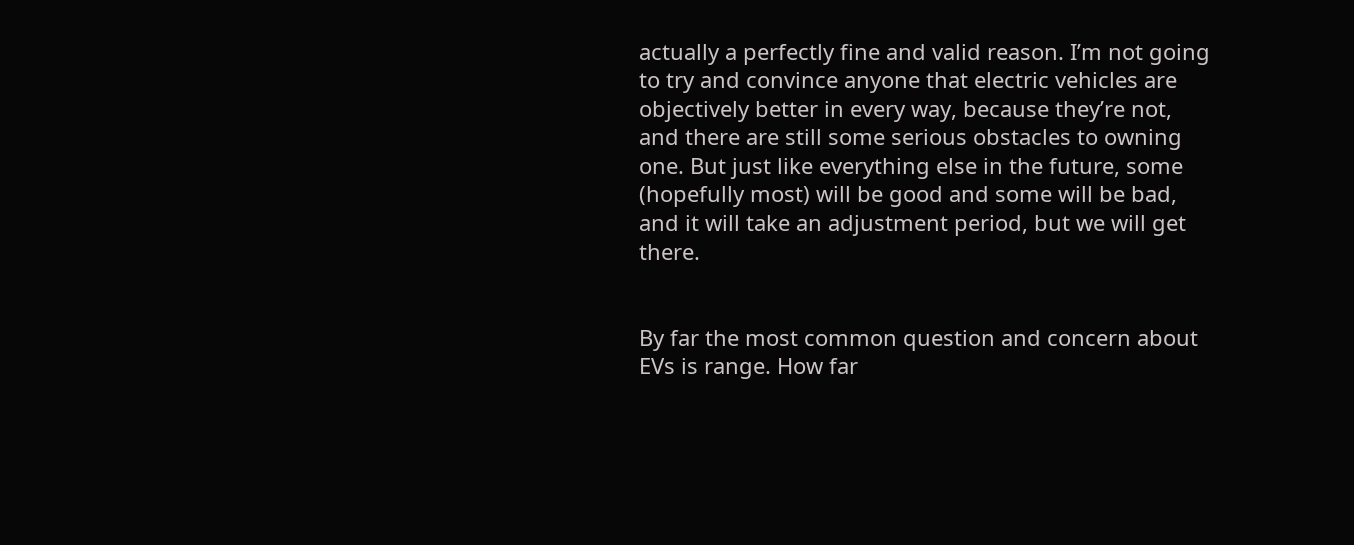actually a perfectly fine and valid reason. I’m not going to try and convince anyone that electric vehicles are objectively better in every way, because they’re not, and there are still some serious obstacles to owning one. But just like everything else in the future, some (hopefully most) will be good and some will be bad, and it will take an adjustment period, but we will get there.


By far the most common question and concern about EVs is range. How far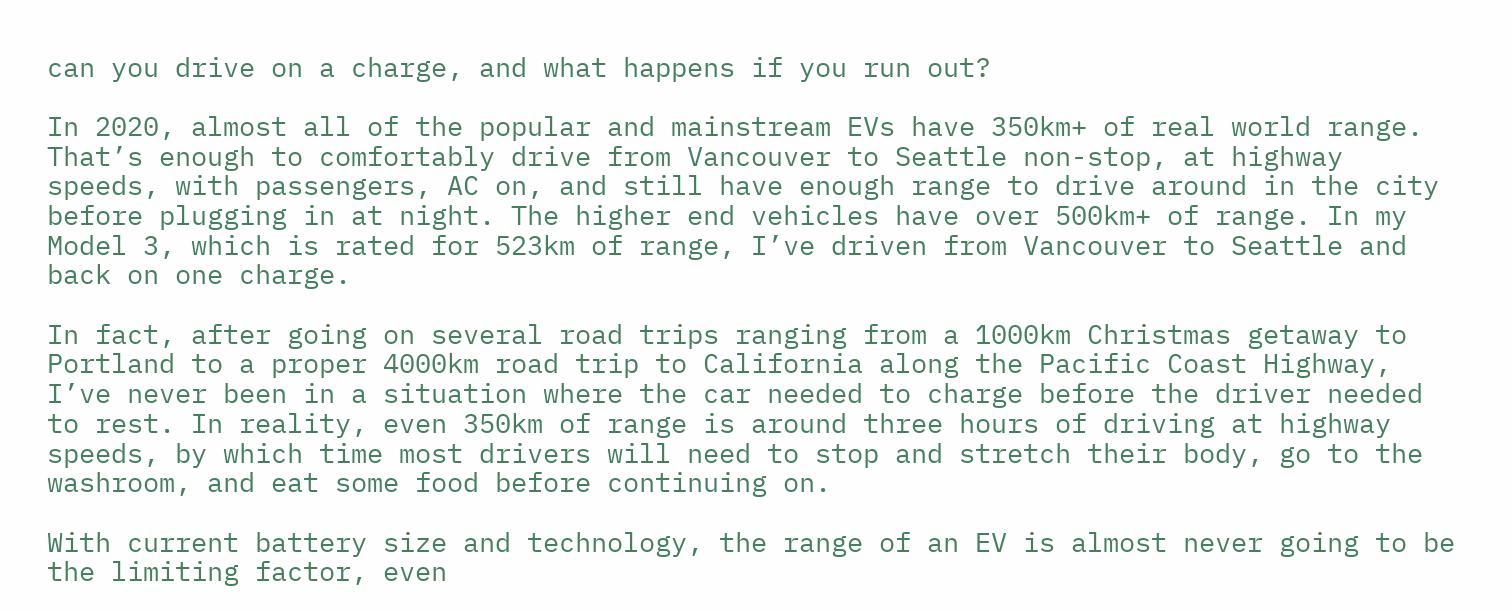can you drive on a charge, and what happens if you run out?

In 2020, almost all of the popular and mainstream EVs have 350km+ of real world range. That’s enough to comfortably drive from Vancouver to Seattle non-stop, at highway speeds, with passengers, AC on, and still have enough range to drive around in the city before plugging in at night. The higher end vehicles have over 500km+ of range. In my Model 3, which is rated for 523km of range, I’ve driven from Vancouver to Seattle and back on one charge.

In fact, after going on several road trips ranging from a 1000km Christmas getaway to Portland to a proper 4000km road trip to California along the Pacific Coast Highway, I’ve never been in a situation where the car needed to charge before the driver needed to rest. In reality, even 350km of range is around three hours of driving at highway speeds, by which time most drivers will need to stop and stretch their body, go to the washroom, and eat some food before continuing on.

With current battery size and technology, the range of an EV is almost never going to be the limiting factor, even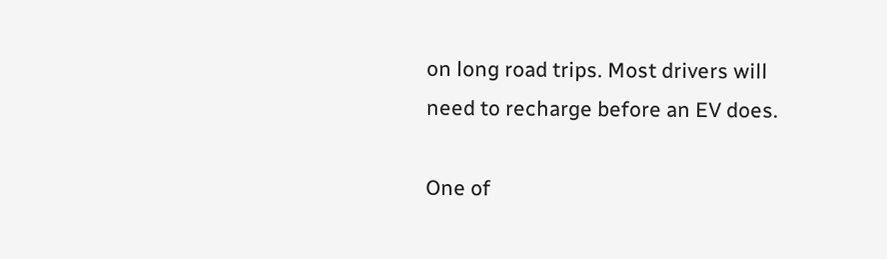on long road trips. Most drivers will need to recharge before an EV does.

One of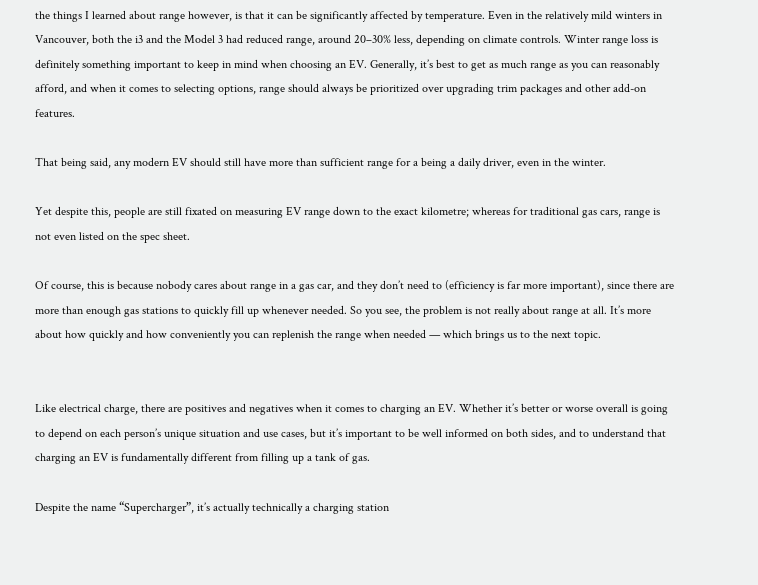the things I learned about range however, is that it can be significantly affected by temperature. Even in the relatively mild winters in Vancouver, both the i3 and the Model 3 had reduced range, around 20–30% less, depending on climate controls. Winter range loss is definitely something important to keep in mind when choosing an EV. Generally, it’s best to get as much range as you can reasonably afford, and when it comes to selecting options, range should always be prioritized over upgrading trim packages and other add-on features.

That being said, any modern EV should still have more than sufficient range for a being a daily driver, even in the winter.

Yet despite this, people are still fixated on measuring EV range down to the exact kilometre; whereas for traditional gas cars, range is not even listed on the spec sheet.

Of course, this is because nobody cares about range in a gas car, and they don’t need to (efficiency is far more important), since there are more than enough gas stations to quickly fill up whenever needed. So you see, the problem is not really about range at all. It’s more about how quickly and how conveniently you can replenish the range when needed — which brings us to the next topic.


Like electrical charge, there are positives and negatives when it comes to charging an EV. Whether it’s better or worse overall is going to depend on each person’s unique situation and use cases, but it’s important to be well informed on both sides, and to understand that charging an EV is fundamentally different from filling up a tank of gas.

Despite the name “Supercharger”, it’s actually technically a charging station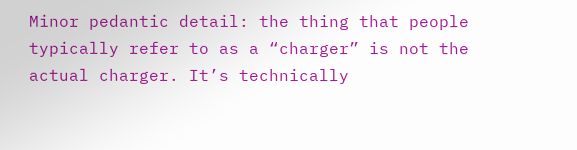Minor pedantic detail: the thing that people typically refer to as a “charger” is not the actual charger. It’s technically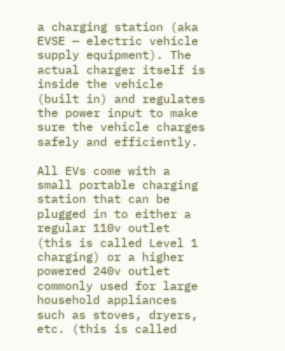a charging station (aka EVSE — electric vehicle supply equipment). The actual charger itself is inside the vehicle (built in) and regulates the power input to make sure the vehicle charges safely and efficiently.

All EVs come with a small portable charging station that can be plugged in to either a regular 110v outlet (this is called Level 1 charging) or a higher powered 240v outlet commonly used for large household appliances such as stoves, dryers, etc. (this is called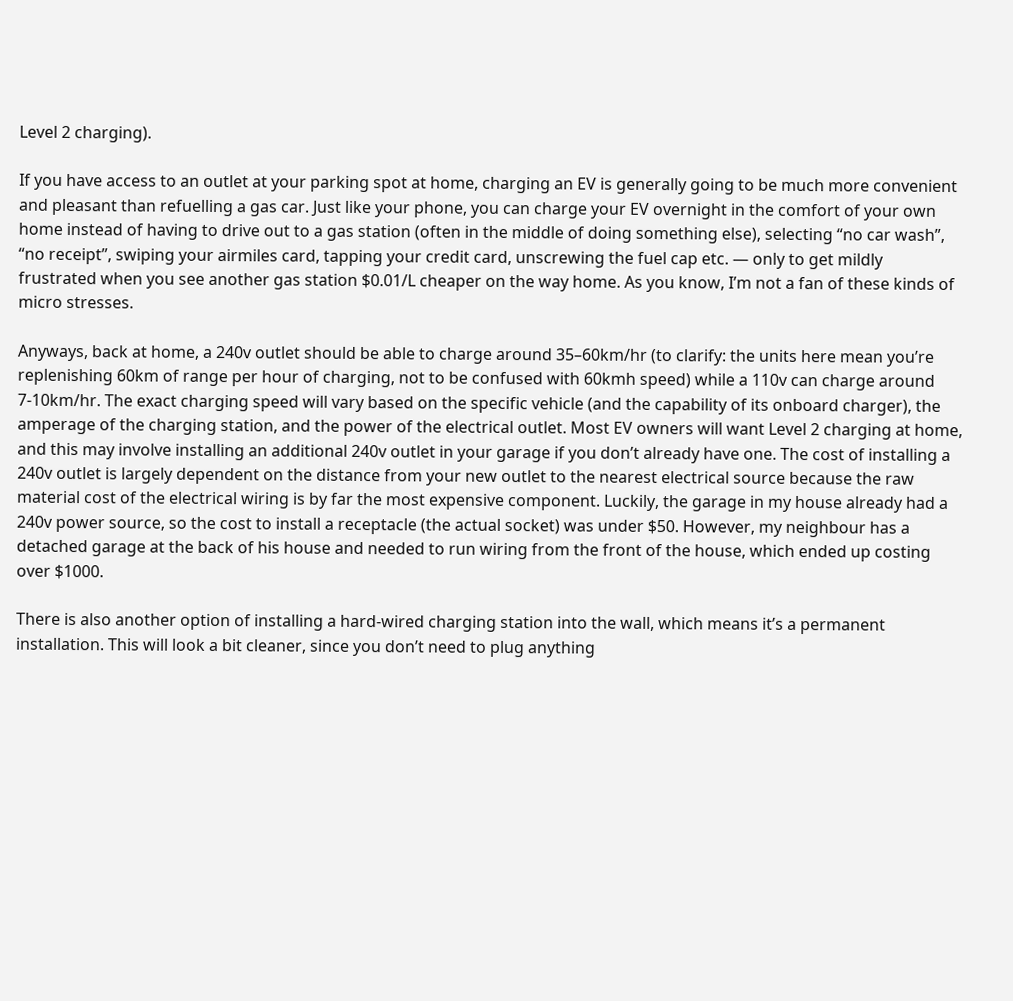Level 2 charging).

If you have access to an outlet at your parking spot at home, charging an EV is generally going to be much more convenient and pleasant than refuelling a gas car. Just like your phone, you can charge your EV overnight in the comfort of your own home instead of having to drive out to a gas station (often in the middle of doing something else), selecting “no car wash”, “no receipt”, swiping your airmiles card, tapping your credit card, unscrewing the fuel cap etc. — only to get mildly frustrated when you see another gas station $0.01/L cheaper on the way home. As you know, I’m not a fan of these kinds of micro stresses.

Anyways, back at home, a 240v outlet should be able to charge around 35–60km/hr (to clarify: the units here mean you’re replenishing 60km of range per hour of charging, not to be confused with 60kmh speed) while a 110v can charge around 7-10km/hr. The exact charging speed will vary based on the specific vehicle (and the capability of its onboard charger), the amperage of the charging station, and the power of the electrical outlet. Most EV owners will want Level 2 charging at home, and this may involve installing an additional 240v outlet in your garage if you don’t already have one. The cost of installing a 240v outlet is largely dependent on the distance from your new outlet to the nearest electrical source because the raw material cost of the electrical wiring is by far the most expensive component. Luckily, the garage in my house already had a 240v power source, so the cost to install a receptacle (the actual socket) was under $50. However, my neighbour has a detached garage at the back of his house and needed to run wiring from the front of the house, which ended up costing over $1000.

There is also another option of installing a hard-wired charging station into the wall, which means it’s a permanent installation. This will look a bit cleaner, since you don’t need to plug anything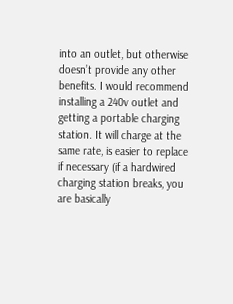into an outlet, but otherwise doesn’t provide any other benefits. I would recommend installing a 240v outlet and getting a portable charging station. It will charge at the same rate, is easier to replace if necessary (if a hardwired charging station breaks, you are basically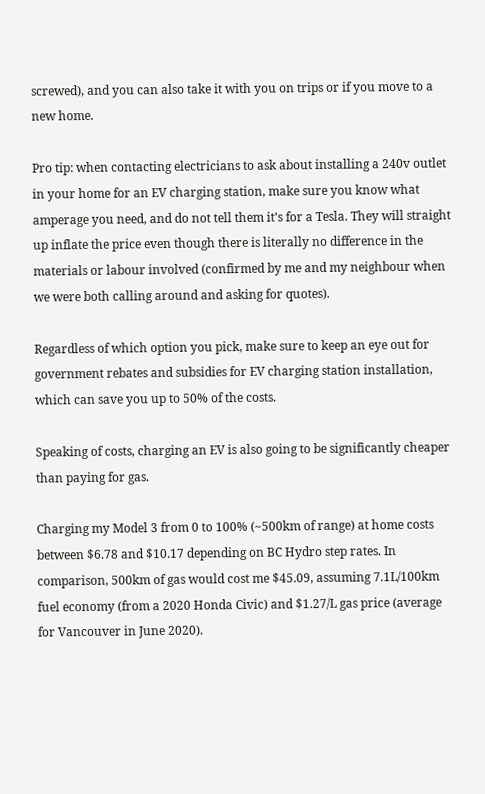screwed), and you can also take it with you on trips or if you move to a new home.

Pro tip: when contacting electricians to ask about installing a 240v outlet in your home for an EV charging station, make sure you know what amperage you need, and do not tell them it’s for a Tesla. They will straight up inflate the price even though there is literally no difference in the materials or labour involved (confirmed by me and my neighbour when we were both calling around and asking for quotes).

Regardless of which option you pick, make sure to keep an eye out for government rebates and subsidies for EV charging station installation, which can save you up to 50% of the costs.

Speaking of costs, charging an EV is also going to be significantly cheaper than paying for gas.

Charging my Model 3 from 0 to 100% (~500km of range) at home costs between $6.78 and $10.17 depending on BC Hydro step rates. In comparison, 500km of gas would cost me $45.09, assuming 7.1L/100km fuel economy (from a 2020 Honda Civic) and $1.27/L gas price (average for Vancouver in June 2020).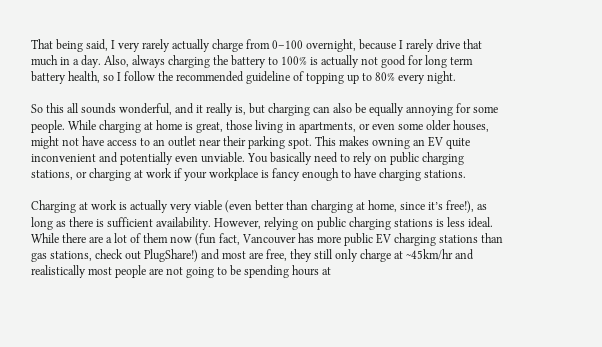That being said, I very rarely actually charge from 0–100 overnight, because I rarely drive that much in a day. Also, always charging the battery to 100% is actually not good for long term battery health, so I follow the recommended guideline of topping up to 80% every night.

So this all sounds wonderful, and it really is, but charging can also be equally annoying for some people. While charging at home is great, those living in apartments, or even some older houses, might not have access to an outlet near their parking spot. This makes owning an EV quite inconvenient and potentially even unviable. You basically need to rely on public charging stations, or charging at work if your workplace is fancy enough to have charging stations.

Charging at work is actually very viable (even better than charging at home, since it’s free!), as long as there is sufficient availability. However, relying on public charging stations is less ideal. While there are a lot of them now (fun fact, Vancouver has more public EV charging stations than gas stations, check out PlugShare!) and most are free, they still only charge at ~45km/hr and realistically most people are not going to be spending hours at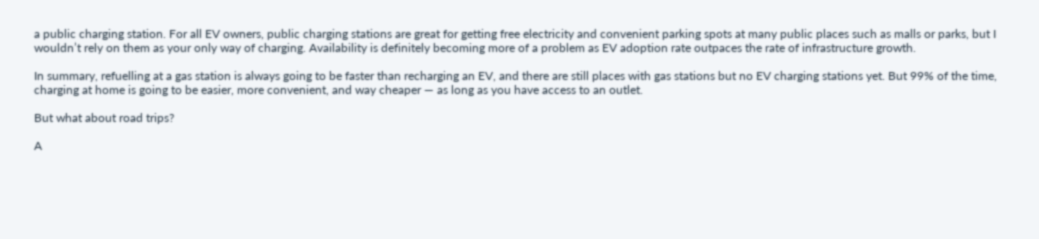a public charging station. For all EV owners, public charging stations are great for getting free electricity and convenient parking spots at many public places such as malls or parks, but I wouldn’t rely on them as your only way of charging. Availability is definitely becoming more of a problem as EV adoption rate outpaces the rate of infrastructure growth.

In summary, refuelling at a gas station is always going to be faster than recharging an EV, and there are still places with gas stations but no EV charging stations yet. But 99% of the time, charging at home is going to be easier, more convenient, and way cheaper — as long as you have access to an outlet.

But what about road trips?

A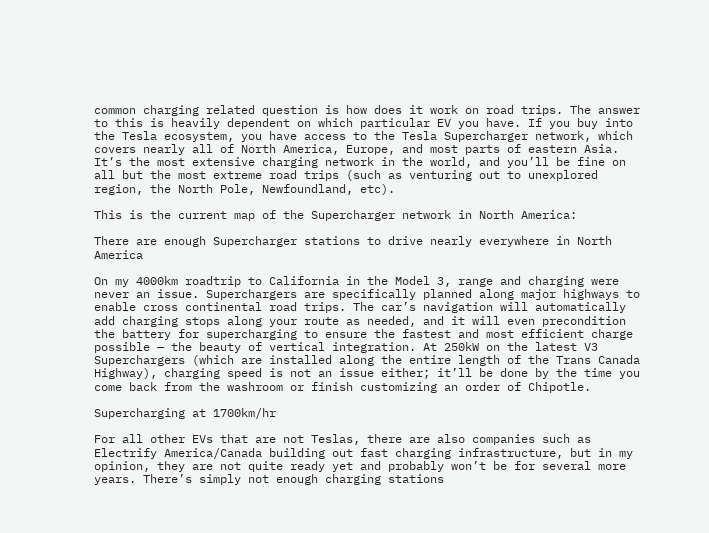common charging related question is how does it work on road trips. The answer to this is heavily dependent on which particular EV you have. If you buy into the Tesla ecosystem, you have access to the Tesla Supercharger network, which covers nearly all of North America, Europe, and most parts of eastern Asia. It’s the most extensive charging network in the world, and you’ll be fine on all but the most extreme road trips (such as venturing out to unexplored region, the North Pole, Newfoundland, etc).

This is the current map of the Supercharger network in North America:

There are enough Supercharger stations to drive nearly everywhere in North America

On my 4000km roadtrip to California in the Model 3, range and charging were never an issue. Superchargers are specifically planned along major highways to enable cross continental road trips. The car’s navigation will automatically add charging stops along your route as needed, and it will even precondition the battery for supercharging to ensure the fastest and most efficient charge possible — the beauty of vertical integration. At 250kW on the latest V3 Superchargers (which are installed along the entire length of the Trans Canada Highway), charging speed is not an issue either; it’ll be done by the time you come back from the washroom or finish customizing an order of Chipotle.

Supercharging at 1700km/hr

For all other EVs that are not Teslas, there are also companies such as Electrify America/Canada building out fast charging infrastructure, but in my opinion, they are not quite ready yet and probably won’t be for several more years. There’s simply not enough charging stations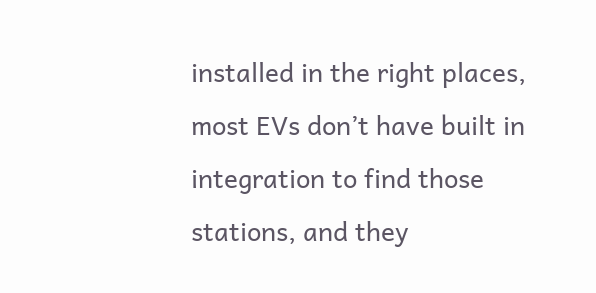installed in the right places, most EVs don’t have built in integration to find those stations, and they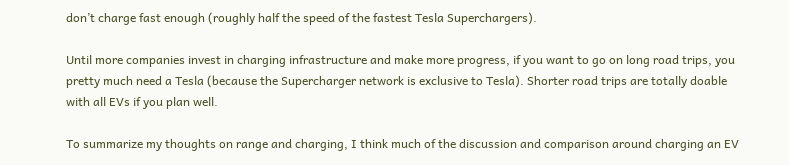don’t charge fast enough (roughly half the speed of the fastest Tesla Superchargers).

Until more companies invest in charging infrastructure and make more progress, if you want to go on long road trips, you pretty much need a Tesla (because the Supercharger network is exclusive to Tesla). Shorter road trips are totally doable with all EVs if you plan well.

To summarize my thoughts on range and charging, I think much of the discussion and comparison around charging an EV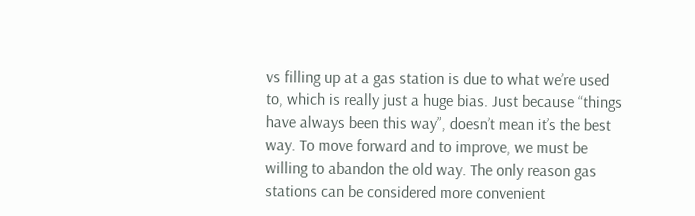vs filling up at a gas station is due to what we’re used to, which is really just a huge bias. Just because “things have always been this way”, doesn’t mean it’s the best way. To move forward and to improve, we must be willing to abandon the old way. The only reason gas stations can be considered more convenient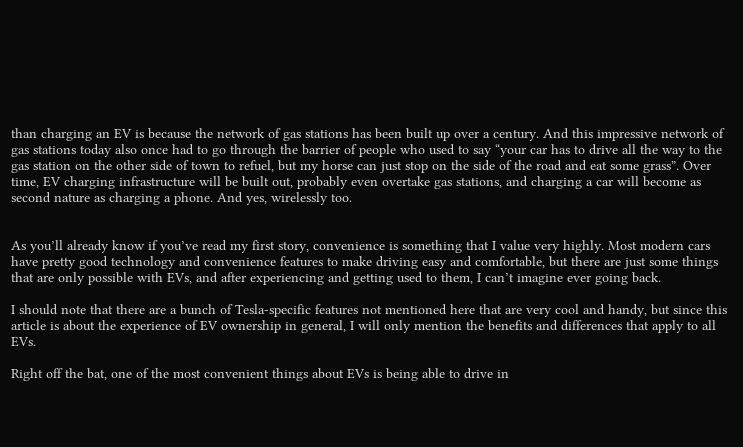than charging an EV is because the network of gas stations has been built up over a century. And this impressive network of gas stations today also once had to go through the barrier of people who used to say “your car has to drive all the way to the gas station on the other side of town to refuel, but my horse can just stop on the side of the road and eat some grass”. Over time, EV charging infrastructure will be built out, probably even overtake gas stations, and charging a car will become as second nature as charging a phone. And yes, wirelessly too.


As you’ll already know if you’ve read my first story, convenience is something that I value very highly. Most modern cars have pretty good technology and convenience features to make driving easy and comfortable, but there are just some things that are only possible with EVs, and after experiencing and getting used to them, I can’t imagine ever going back.

I should note that there are a bunch of Tesla-specific features not mentioned here that are very cool and handy, but since this article is about the experience of EV ownership in general, I will only mention the benefits and differences that apply to all EVs.

Right off the bat, one of the most convenient things about EVs is being able to drive in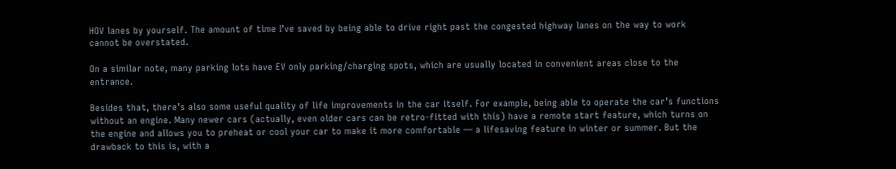HOV lanes by yourself. The amount of time I’ve saved by being able to drive right past the congested highway lanes on the way to work cannot be overstated.

On a similar note, many parking lots have EV only parking/charging spots, which are usually located in convenient areas close to the entrance.

Besides that, there’s also some useful quality of life improvements in the car itself. For example, being able to operate the car’s functions without an engine. Many newer cars (actually, even older cars can be retro-fitted with this) have a remote start feature, which turns on the engine and allows you to preheat or cool your car to make it more comfortable — a lifesaving feature in winter or summer. But the drawback to this is, with a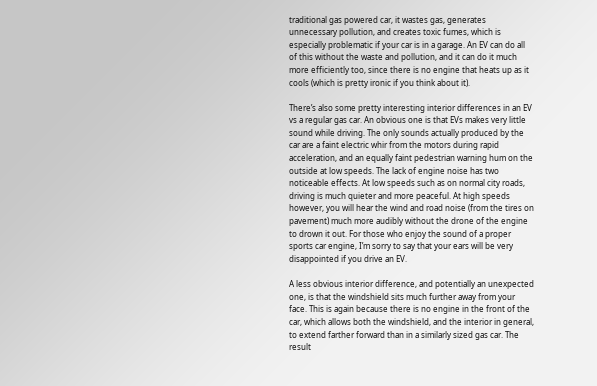traditional gas powered car, it wastes gas, generates unnecessary pollution, and creates toxic fumes, which is especially problematic if your car is in a garage. An EV can do all of this without the waste and pollution, and it can do it much more efficiently too, since there is no engine that heats up as it cools (which is pretty ironic if you think about it).

There’s also some pretty interesting interior differences in an EV vs a regular gas car. An obvious one is that EVs makes very little sound while driving. The only sounds actually produced by the car are a faint electric whir from the motors during rapid acceleration, and an equally faint pedestrian warning hum on the outside at low speeds. The lack of engine noise has two noticeable effects. At low speeds such as on normal city roads, driving is much quieter and more peaceful. At high speeds however, you will hear the wind and road noise (from the tires on pavement) much more audibly without the drone of the engine to drown it out. For those who enjoy the sound of a proper sports car engine, I’m sorry to say that your ears will be very disappointed if you drive an EV.

A less obvious interior difference, and potentially an unexpected one, is that the windshield sits much further away from your face. This is again because there is no engine in the front of the car, which allows both the windshield, and the interior in general, to extend farther forward than in a similarly sized gas car. The result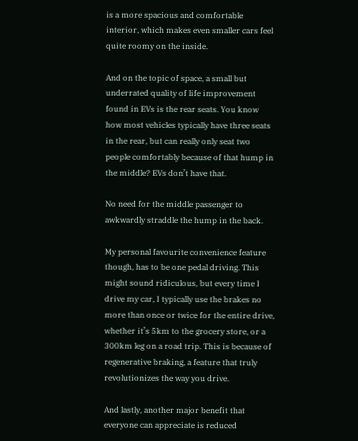is a more spacious and comfortable interior, which makes even smaller cars feel quite roomy on the inside.

And on the topic of space, a small but underrated quality of life improvement found in EVs is the rear seats. You know how most vehicles typically have three seats in the rear, but can really only seat two people comfortably because of that hump in the middle? EVs don’t have that.

No need for the middle passenger to awkwardly straddle the hump in the back.

My personal favourite convenience feature though, has to be one pedal driving. This might sound ridiculous, but every time I drive my car, I typically use the brakes no more than once or twice for the entire drive, whether it’s 5km to the grocery store, or a 300km leg on a road trip. This is because of regenerative braking, a feature that truly revolutionizes the way you drive.

And lastly, another major benefit that everyone can appreciate is reduced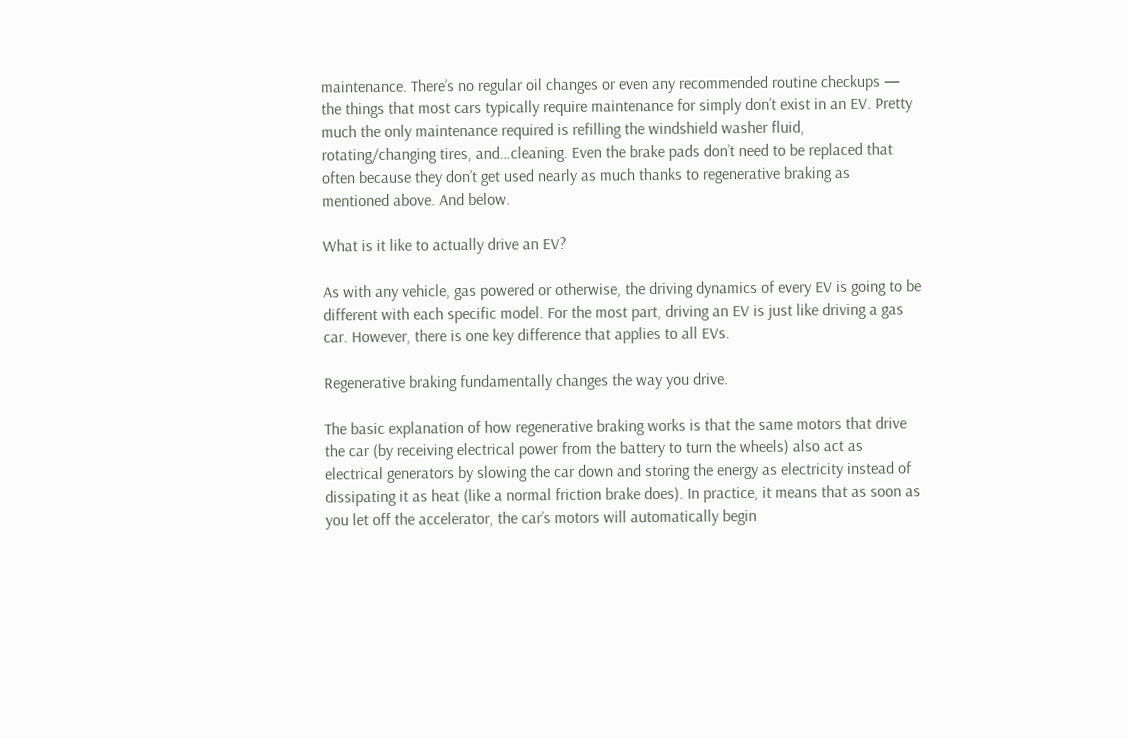maintenance. There’s no regular oil changes or even any recommended routine checkups — the things that most cars typically require maintenance for simply don’t exist in an EV. Pretty much the only maintenance required is refilling the windshield washer fluid, rotating/changing tires, and…cleaning. Even the brake pads don’t need to be replaced that often because they don’t get used nearly as much thanks to regenerative braking as mentioned above. And below.

What is it like to actually drive an EV?

As with any vehicle, gas powered or otherwise, the driving dynamics of every EV is going to be different with each specific model. For the most part, driving an EV is just like driving a gas car. However, there is one key difference that applies to all EVs.

Regenerative braking fundamentally changes the way you drive.

The basic explanation of how regenerative braking works is that the same motors that drive the car (by receiving electrical power from the battery to turn the wheels) also act as electrical generators by slowing the car down and storing the energy as electricity instead of dissipating it as heat (like a normal friction brake does). In practice, it means that as soon as you let off the accelerator, the car’s motors will automatically begin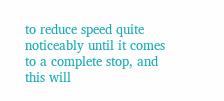to reduce speed quite noticeably until it comes to a complete stop, and this will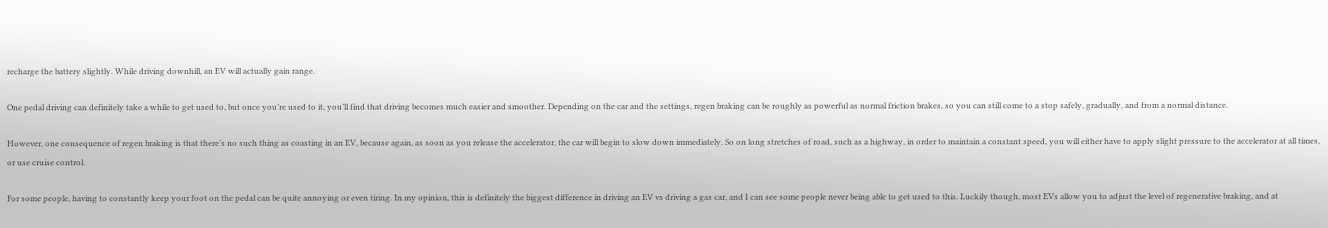recharge the battery slightly. While driving downhill, an EV will actually gain range.

One pedal driving can definitely take a while to get used to, but once you’re used to it, you’ll find that driving becomes much easier and smoother. Depending on the car and the settings, regen braking can be roughly as powerful as normal friction brakes, so you can still come to a stop safely, gradually, and from a normal distance.

However, one consequence of regen braking is that there’s no such thing as coasting in an EV, because again, as soon as you release the accelerator, the car will begin to slow down immediately. So on long stretches of road, such as a highway, in order to maintain a constant speed, you will either have to apply slight pressure to the accelerator at all times, or use cruise control.

For some people, having to constantly keep your foot on the pedal can be quite annoying or even tiring. In my opinion, this is definitely the biggest difference in driving an EV vs driving a gas car, and I can see some people never being able to get used to this. Luckily though, most EVs allow you to adjust the level of regenerative braking, and at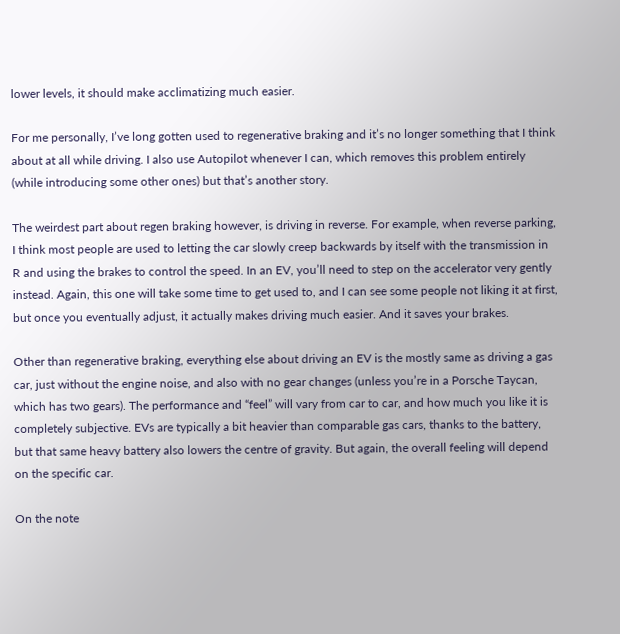lower levels, it should make acclimatizing much easier.

For me personally, I’ve long gotten used to regenerative braking and it’s no longer something that I think about at all while driving. I also use Autopilot whenever I can, which removes this problem entirely (while introducing some other ones) but that’s another story.

The weirdest part about regen braking however, is driving in reverse. For example, when reverse parking, I think most people are used to letting the car slowly creep backwards by itself with the transmission in R and using the brakes to control the speed. In an EV, you’ll need to step on the accelerator very gently instead. Again, this one will take some time to get used to, and I can see some people not liking it at first, but once you eventually adjust, it actually makes driving much easier. And it saves your brakes.

Other than regenerative braking, everything else about driving an EV is the mostly same as driving a gas car, just without the engine noise, and also with no gear changes (unless you’re in a Porsche Taycan, which has two gears). The performance and “feel” will vary from car to car, and how much you like it is completely subjective. EVs are typically a bit heavier than comparable gas cars, thanks to the battery, but that same heavy battery also lowers the centre of gravity. But again, the overall feeling will depend on the specific car.

On the note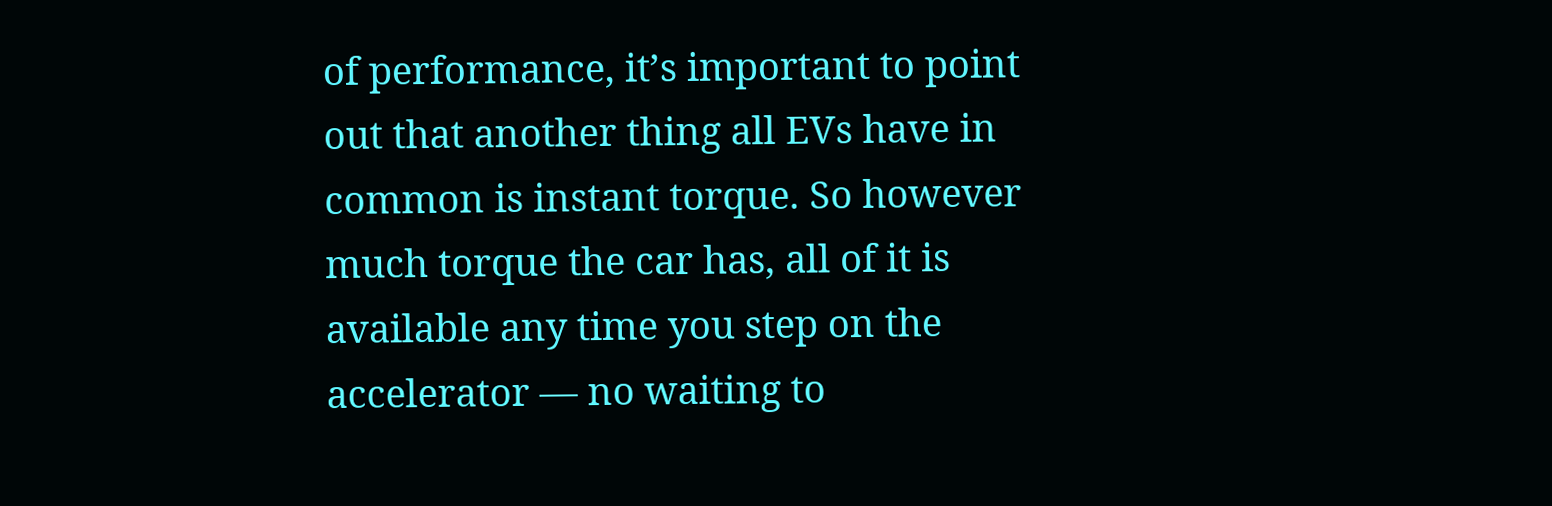of performance, it’s important to point out that another thing all EVs have in common is instant torque. So however much torque the car has, all of it is available any time you step on the accelerator — no waiting to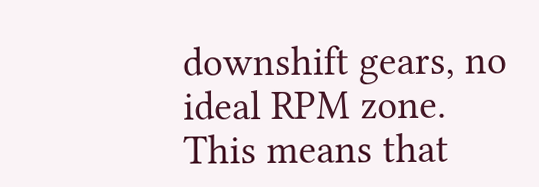downshift gears, no ideal RPM zone. This means that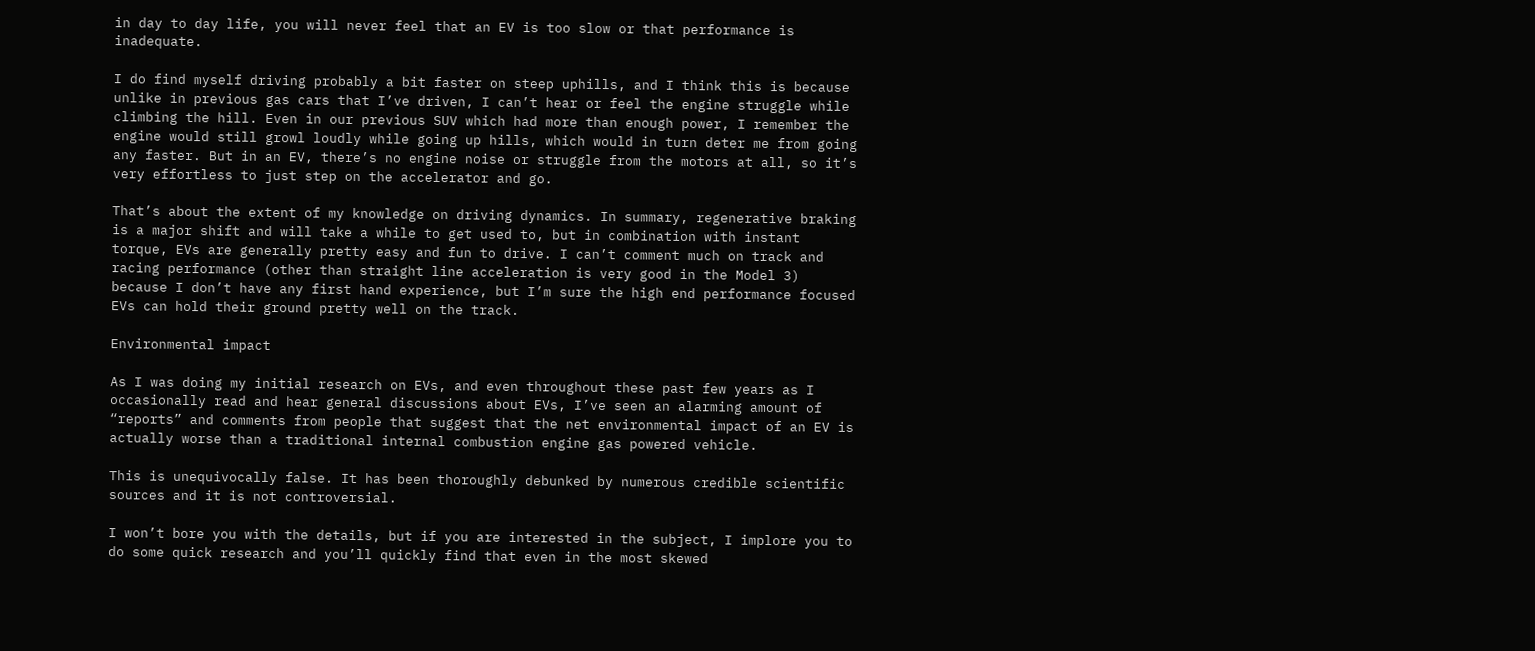in day to day life, you will never feel that an EV is too slow or that performance is inadequate.

I do find myself driving probably a bit faster on steep uphills, and I think this is because unlike in previous gas cars that I’ve driven, I can’t hear or feel the engine struggle while climbing the hill. Even in our previous SUV which had more than enough power, I remember the engine would still growl loudly while going up hills, which would in turn deter me from going any faster. But in an EV, there’s no engine noise or struggle from the motors at all, so it’s very effortless to just step on the accelerator and go.

That’s about the extent of my knowledge on driving dynamics. In summary, regenerative braking is a major shift and will take a while to get used to, but in combination with instant torque, EVs are generally pretty easy and fun to drive. I can’t comment much on track and racing performance (other than straight line acceleration is very good in the Model 3) because I don’t have any first hand experience, but I’m sure the high end performance focused EVs can hold their ground pretty well on the track.

Environmental impact

As I was doing my initial research on EVs, and even throughout these past few years as I occasionally read and hear general discussions about EVs, I’ve seen an alarming amount of “reports” and comments from people that suggest that the net environmental impact of an EV is actually worse than a traditional internal combustion engine gas powered vehicle.

This is unequivocally false. It has been thoroughly debunked by numerous credible scientific sources and it is not controversial.

I won’t bore you with the details, but if you are interested in the subject, I implore you to do some quick research and you’ll quickly find that even in the most skewed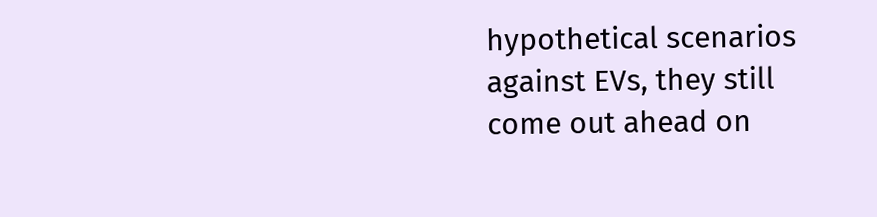hypothetical scenarios against EVs, they still come out ahead on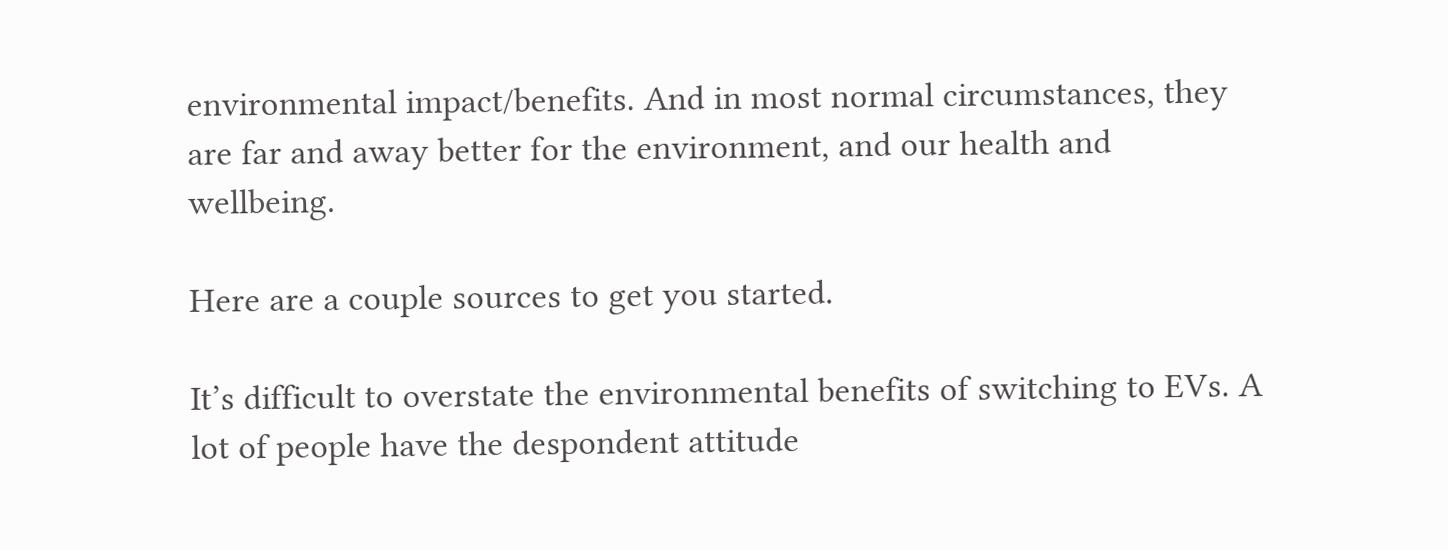environmental impact/benefits. And in most normal circumstances, they are far and away better for the environment, and our health and wellbeing.

Here are a couple sources to get you started.

It’s difficult to overstate the environmental benefits of switching to EVs. A lot of people have the despondent attitude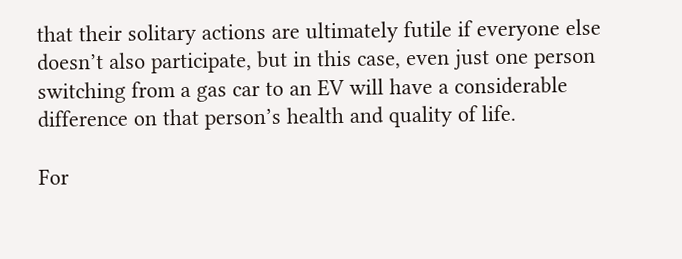that their solitary actions are ultimately futile if everyone else doesn’t also participate, but in this case, even just one person switching from a gas car to an EV will have a considerable difference on that person’s health and quality of life.

For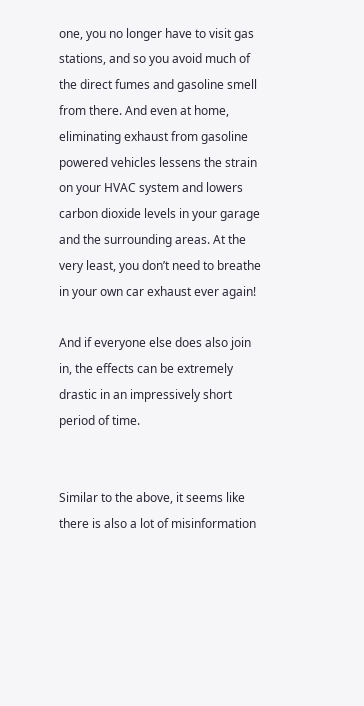one, you no longer have to visit gas stations, and so you avoid much of the direct fumes and gasoline smell from there. And even at home, eliminating exhaust from gasoline powered vehicles lessens the strain on your HVAC system and lowers carbon dioxide levels in your garage and the surrounding areas. At the very least, you don’t need to breathe in your own car exhaust ever again!

And if everyone else does also join in, the effects can be extremely drastic in an impressively short period of time.


Similar to the above, it seems like there is also a lot of misinformation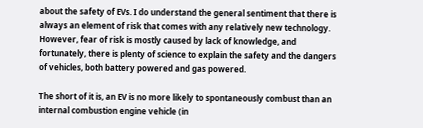about the safety of EVs. I do understand the general sentiment that there is always an element of risk that comes with any relatively new technology. However, fear of risk is mostly caused by lack of knowledge, and fortunately, there is plenty of science to explain the safety and the dangers of vehicles, both battery powered and gas powered.

The short of it is, an EV is no more likely to spontaneously combust than an internal combustion engine vehicle (in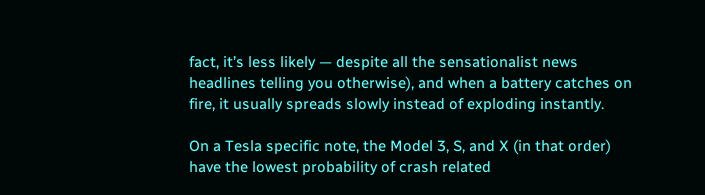fact, it’s less likely — despite all the sensationalist news headlines telling you otherwise), and when a battery catches on fire, it usually spreads slowly instead of exploding instantly.

On a Tesla specific note, the Model 3, S, and X (in that order) have the lowest probability of crash related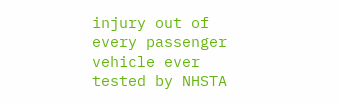injury out of every passenger vehicle ever tested by NHSTA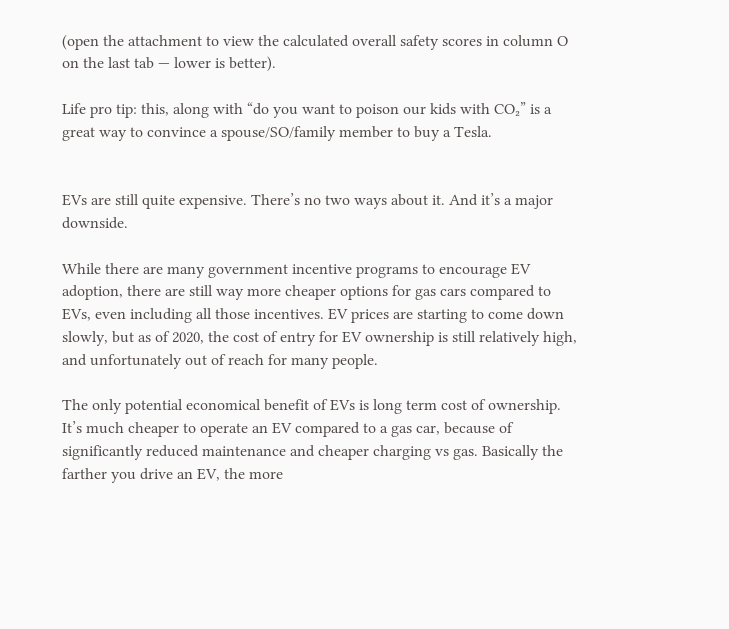(open the attachment to view the calculated overall safety scores in column O on the last tab — lower is better).

Life pro tip: this, along with “do you want to poison our kids with CO₂” is a great way to convince a spouse/SO/family member to buy a Tesla.


EVs are still quite expensive. There’s no two ways about it. And it’s a major downside.

While there are many government incentive programs to encourage EV adoption, there are still way more cheaper options for gas cars compared to EVs, even including all those incentives. EV prices are starting to come down slowly, but as of 2020, the cost of entry for EV ownership is still relatively high, and unfortunately out of reach for many people.

The only potential economical benefit of EVs is long term cost of ownership. It’s much cheaper to operate an EV compared to a gas car, because of significantly reduced maintenance and cheaper charging vs gas. Basically the farther you drive an EV, the more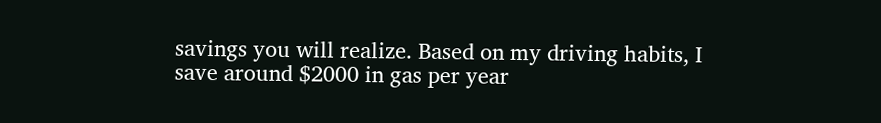savings you will realize. Based on my driving habits, I save around $2000 in gas per year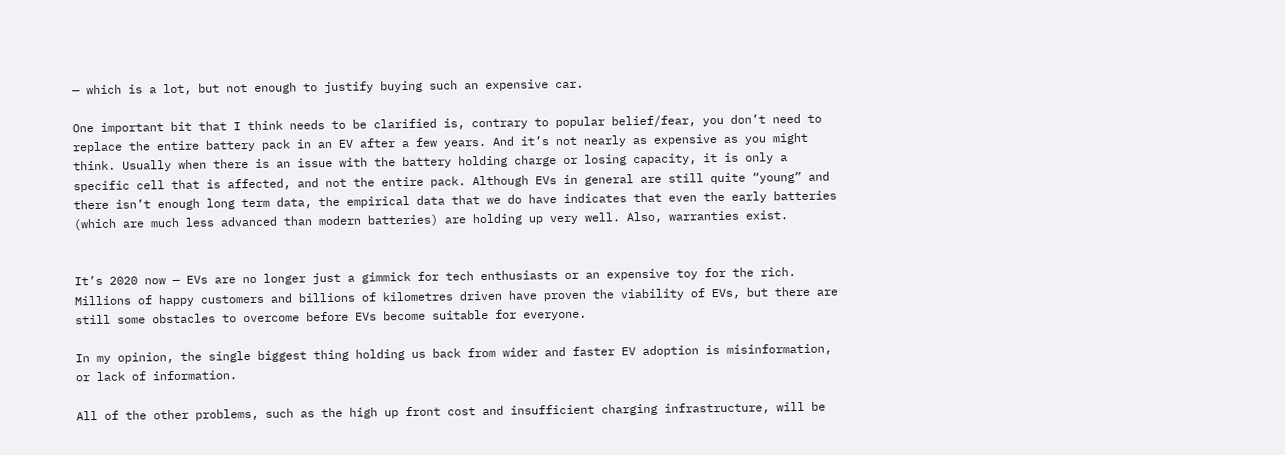— which is a lot, but not enough to justify buying such an expensive car.

One important bit that I think needs to be clarified is, contrary to popular belief/fear, you don’t need to replace the entire battery pack in an EV after a few years. And it’s not nearly as expensive as you might think. Usually when there is an issue with the battery holding charge or losing capacity, it is only a specific cell that is affected, and not the entire pack. Although EVs in general are still quite “young” and there isn’t enough long term data, the empirical data that we do have indicates that even the early batteries (which are much less advanced than modern batteries) are holding up very well. Also, warranties exist.


It’s 2020 now — EVs are no longer just a gimmick for tech enthusiasts or an expensive toy for the rich. Millions of happy customers and billions of kilometres driven have proven the viability of EVs, but there are still some obstacles to overcome before EVs become suitable for everyone.

In my opinion, the single biggest thing holding us back from wider and faster EV adoption is misinformation, or lack of information.

All of the other problems, such as the high up front cost and insufficient charging infrastructure, will be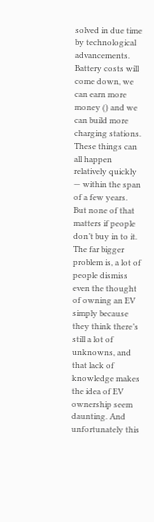solved in due time by technological advancements. Battery costs will come down, we can earn more money () and we can build more charging stations. These things can all happen relatively quickly — within the span of a few years. But none of that matters if people don’t buy in to it. The far bigger problem is, a lot of people dismiss even the thought of owning an EV simply because they think there’s still a lot of unknowns, and that lack of knowledge makes the idea of EV ownership seem daunting. And unfortunately this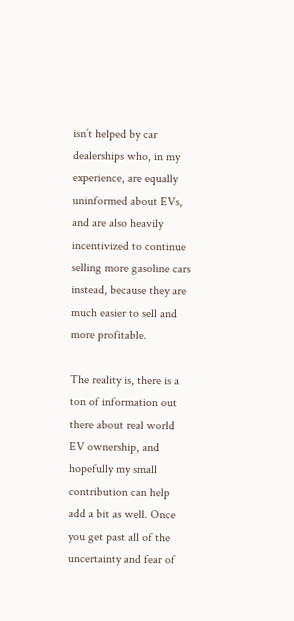isn’t helped by car dealerships who, in my experience, are equally uninformed about EVs, and are also heavily incentivized to continue selling more gasoline cars instead, because they are much easier to sell and more profitable.

The reality is, there is a ton of information out there about real world EV ownership, and hopefully my small contribution can help add a bit as well. Once you get past all of the uncertainty and fear of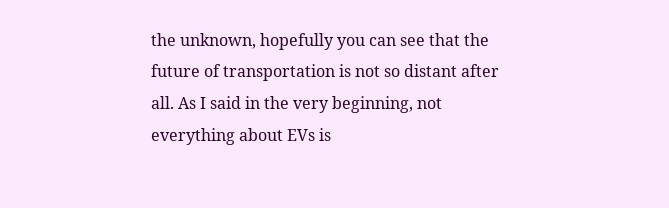the unknown, hopefully you can see that the future of transportation is not so distant after all. As I said in the very beginning, not everything about EVs is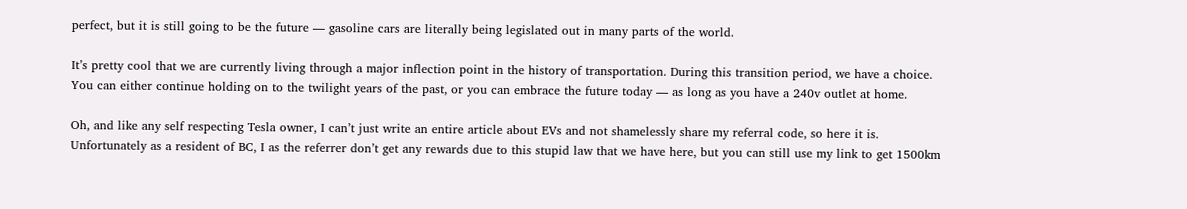perfect, but it is still going to be the future — gasoline cars are literally being legislated out in many parts of the world.

It’s pretty cool that we are currently living through a major inflection point in the history of transportation. During this transition period, we have a choice. You can either continue holding on to the twilight years of the past, or you can embrace the future today — as long as you have a 240v outlet at home.

Oh, and like any self respecting Tesla owner, I can’t just write an entire article about EVs and not shamelessly share my referral code, so here it is. Unfortunately as a resident of BC, I as the referrer don’t get any rewards due to this stupid law that we have here, but you can still use my link to get 1500km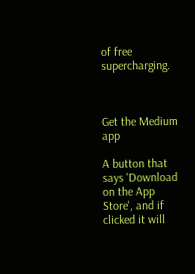of free supercharging.



Get the Medium app

A button that says 'Download on the App Store', and if clicked it will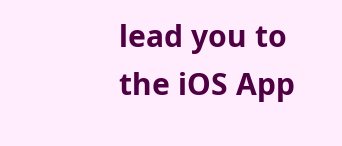lead you to the iOS App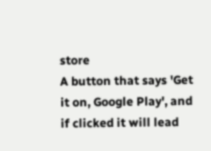store
A button that says 'Get it on, Google Play', and if clicked it will lead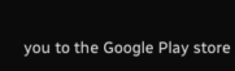you to the Google Play store